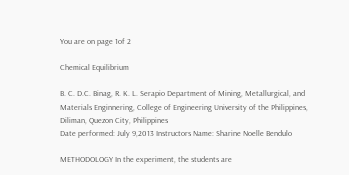You are on page 1of 2

Chemical Equilibrium

B. C. D.C. Binag, R. K. L. Serapio Department of Mining, Metallurgical, and Materials Enginnering, College of Engineering University of the Philippines, Diliman, Quezon City, Philippines
Date performed: July 9,2013 Instructors Name: Sharine Noelle Bendulo

METHODOLOGY In the experiment, the students are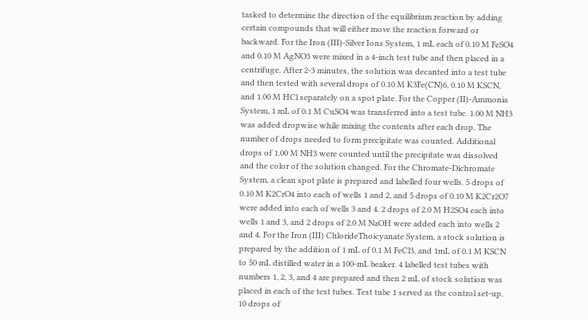tasked to determine the direction of the equilibrium reaction by adding certain compounds that will either move the reaction forward or backward. For the Iron (III)-Silver Ions System, 1 mL each of 0.10 M FeSO4 and 0.10 M AgNO3 were mixed in a 4-inch test tube and then placed in a centrifuge. After 2-3 minutes, the solution was decanted into a test tube and then tested with several drops of 0.10 M K3Fe(CN)6, 0.10 M KSCN, and 1.00 M HCl separately on a spot plate. For the Copper (II)-Ammonia System, 1 mL of 0.1 M CuSO4 was transferred into a test tube. 1.00 M NH3 was added dropwise while mixing the contents after each drop. The number of drops needed to form precipitate was counted. Additional drops of 1.00 M NH3 were counted until the precipitate was dissolved and the color of the solution changed. For the Chromate-Dichromate System, a clean spot plate is prepared and labelled four wells. 5 drops of 0.10 M K2CrO4 into each of wells 1 and 2, and 5 drops of 0.10 M K2Cr2O7 were added into each of wells 3 and 4. 2 drops of 2.0 M H2SO4 each into wells 1 and 3, and 2 drops of 2.0 M NaOH were added each into wells 2 and 4. For the Iron (III) ChlorideThoicyanate System, a stock solution is prepared by the addition of 1 mL of 0.1 M FeCl3, and 1mL of 0.1 M KSCN to 50 mL distilled water in a 100-mL beaker. 4 labelled test tubes with numbers 1, 2, 3, and 4 are prepared and then 2 mL of stock solution was placed in each of the test tubes. Test tube 1 served as the control set-up. 10 drops of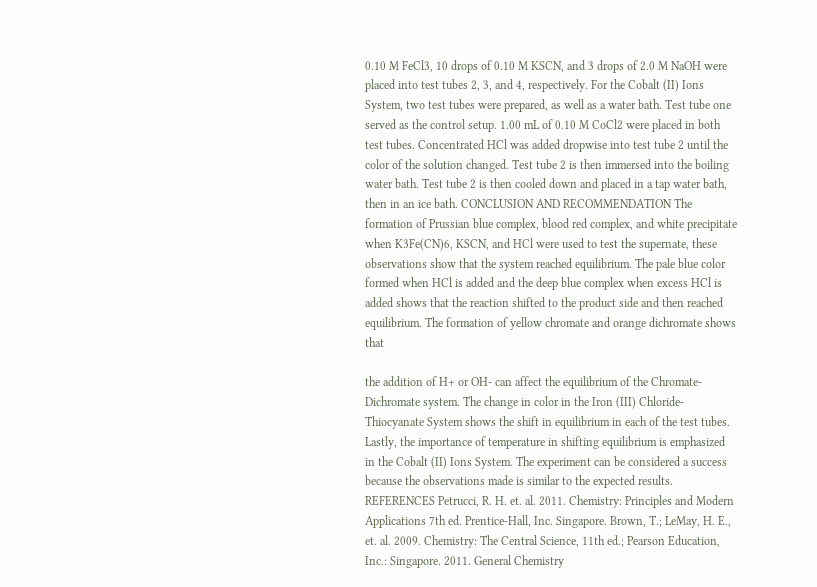0.10 M FeCl3, 10 drops of 0.10 M KSCN, and 3 drops of 2.0 M NaOH were placed into test tubes 2, 3, and 4, respectively. For the Cobalt (II) Ions System, two test tubes were prepared, as well as a water bath. Test tube one served as the control setup. 1.00 mL of 0.10 M CoCl2 were placed in both test tubes. Concentrated HCl was added dropwise into test tube 2 until the color of the solution changed. Test tube 2 is then immersed into the boiling water bath. Test tube 2 is then cooled down and placed in a tap water bath, then in an ice bath. CONCLUSION AND RECOMMENDATION The formation of Prussian blue complex, blood red complex, and white precipitate when K3Fe(CN)6, KSCN, and HCl were used to test the supernate, these observations show that the system reached equilibrium. The pale blue color formed when HCl is added and the deep blue complex when excess HCl is added shows that the reaction shifted to the product side and then reached equilibrium. The formation of yellow chromate and orange dichromate shows that

the addition of H+ or OH- can affect the equilibrium of the Chromate-Dichromate system. The change in color in the Iron (III) Chloride-Thiocyanate System shows the shift in equilibrium in each of the test tubes. Lastly, the importance of temperature in shifting equilibrium is emphasized in the Cobalt (II) Ions System. The experiment can be considered a success because the observations made is similar to the expected results. REFERENCES Petrucci, R. H. et. al. 2011. Chemistry: Principles and Modern Applications 7th ed. Prentice-Hall, Inc. Singapore. Brown, T.; LeMay, H. E., et. al. 2009. Chemistry: The Central Science, 11th ed.; Pearson Education, Inc.: Singapore. 2011. General Chemistry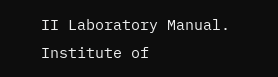II Laboratory Manual. Institute of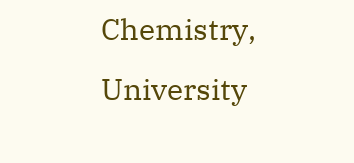Chemistry, University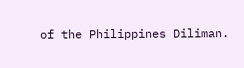of the Philippines Diliman.